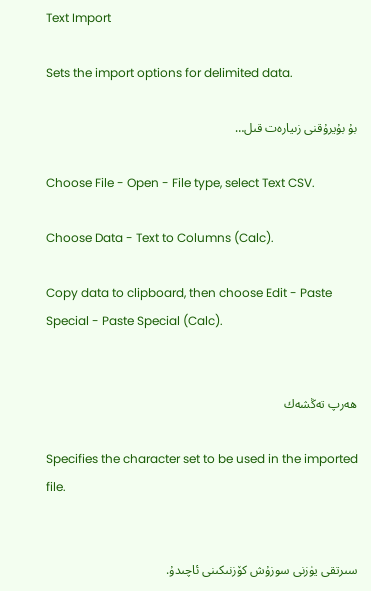Text Import

Sets the import options for delimited data.

بۇ بۇيرۇقنى زىيارەت قىل…

Choose File - Open - File type, select Text CSV.

Choose Data - Text to Columns (Calc).

Copy data to clipboard, then choose Edit - Paste Special - Paste Special (Calc).


ھەرپ تەڭشەك

Specifies the character set to be used in the imported file.


سىرتقى يۈزنى سوزۇش كۆزنىكىنى ئاچىدۇ.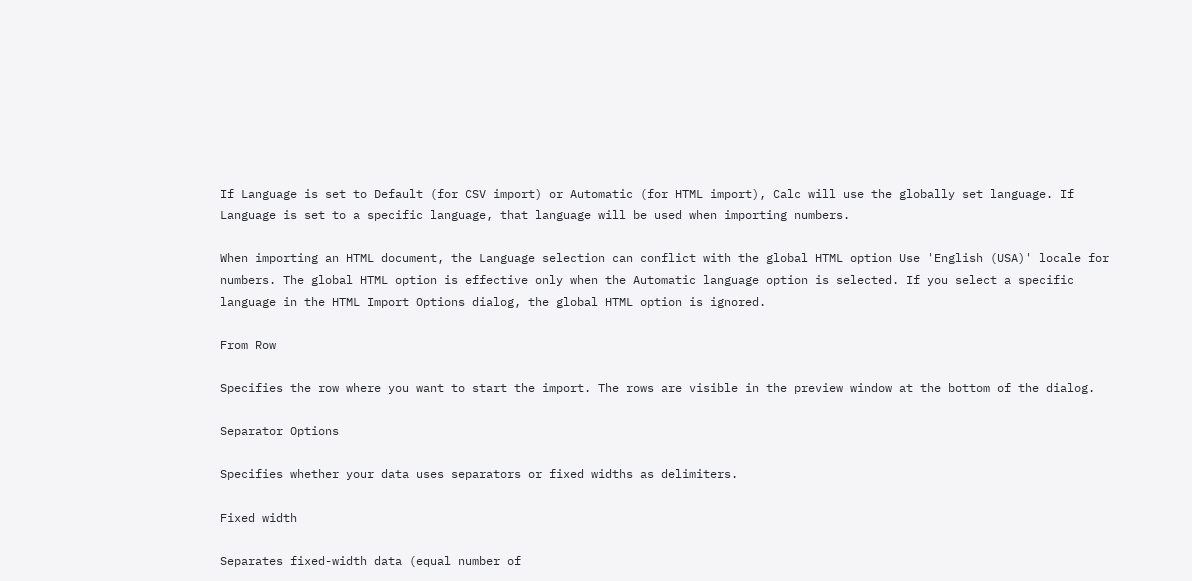If Language is set to Default (for CSV import) or Automatic (for HTML import), Calc will use the globally set language. If Language is set to a specific language, that language will be used when importing numbers.

When importing an HTML document, the Language selection can conflict with the global HTML option Use 'English (USA)' locale for numbers. The global HTML option is effective only when the Automatic language option is selected. If you select a specific language in the HTML Import Options dialog, the global HTML option is ignored.

From Row

Specifies the row where you want to start the import. The rows are visible in the preview window at the bottom of the dialog.

Separator Options

Specifies whether your data uses separators or fixed widths as delimiters.

Fixed width

Separates fixed-width data (equal number of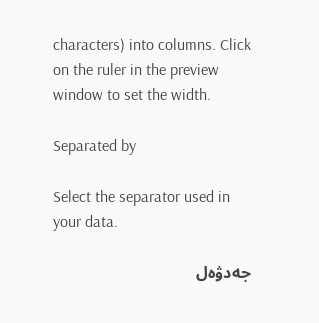characters) into columns. Click on the ruler in the preview window to set the width.

Separated by

Select the separator used in your data.

جەدۋەل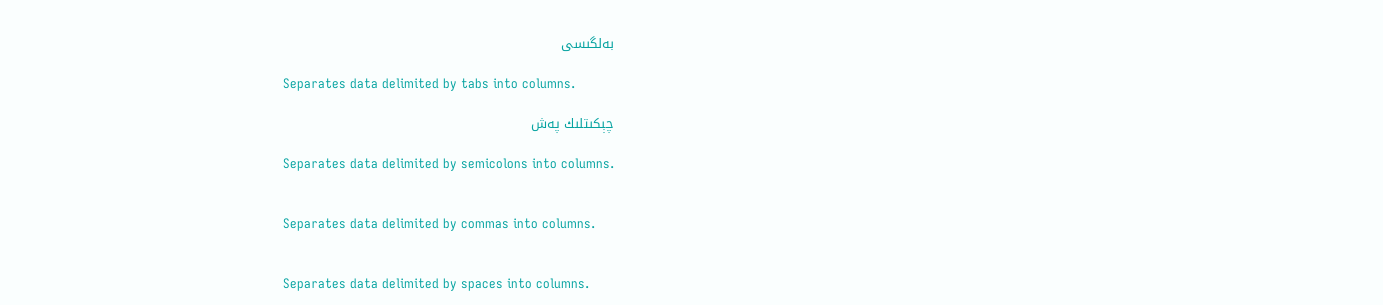بەلگىسى

Separates data delimited by tabs into columns.

چېكىتلىك پەش

Separates data delimited by semicolons into columns.


Separates data delimited by commas into columns.


Separates data delimited by spaces into columns.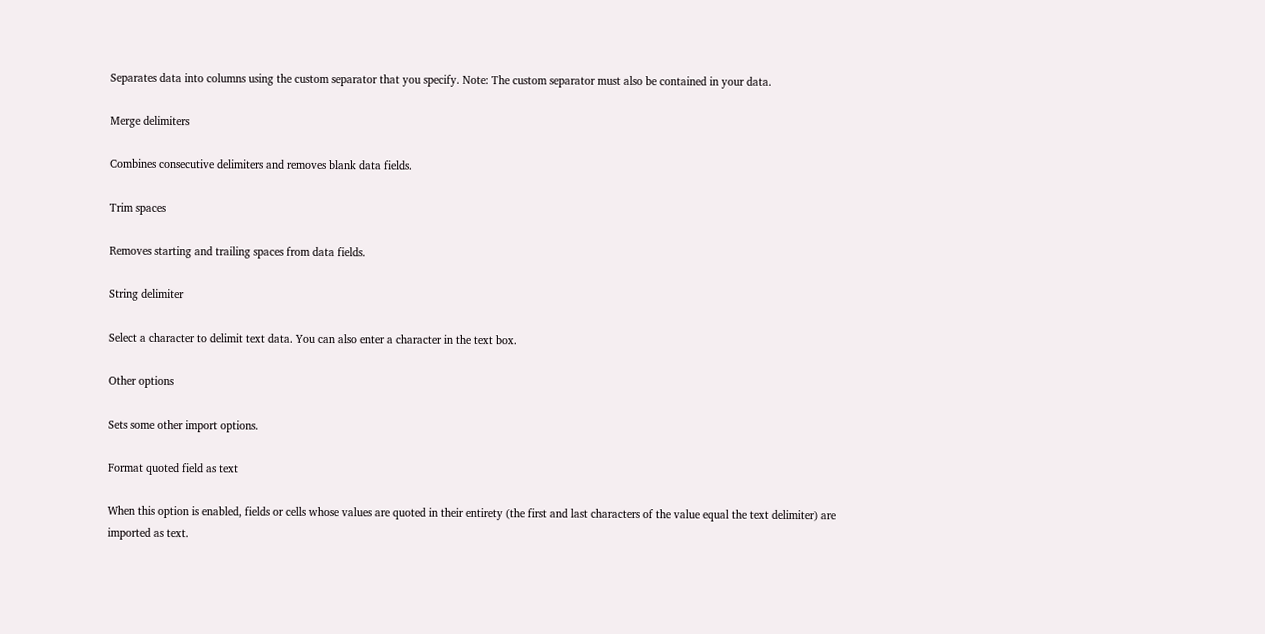Separates data into columns using the custom separator that you specify. Note: The custom separator must also be contained in your data.

Merge delimiters

Combines consecutive delimiters and removes blank data fields.

Trim spaces

Removes starting and trailing spaces from data fields.

String delimiter

Select a character to delimit text data. You can also enter a character in the text box.

Other options

Sets some other import options.

Format quoted field as text

When this option is enabled, fields or cells whose values are quoted in their entirety (the first and last characters of the value equal the text delimiter) are imported as text.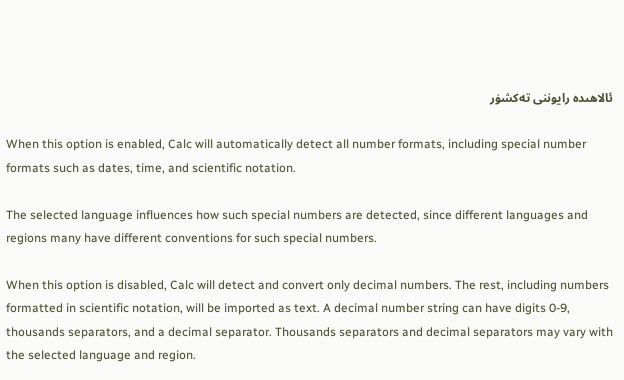ئالاھىدە رايوننى تەكشۈر

When this option is enabled, Calc will automatically detect all number formats, including special number formats such as dates, time, and scientific notation.

The selected language influences how such special numbers are detected, since different languages and regions many have different conventions for such special numbers.

When this option is disabled, Calc will detect and convert only decimal numbers. The rest, including numbers formatted in scientific notation, will be imported as text. A decimal number string can have digits 0-9, thousands separators, and a decimal separator. Thousands separators and decimal separators may vary with the selected language and region.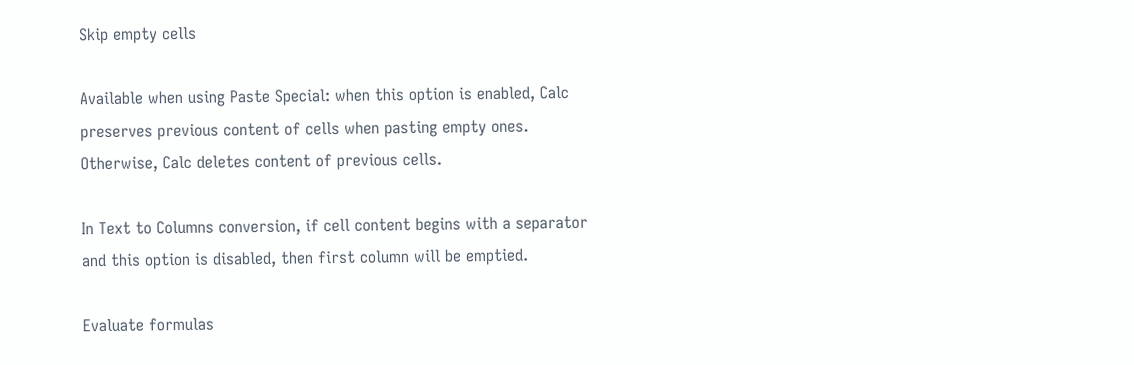Skip empty cells

Available when using Paste Special: when this option is enabled, Calc preserves previous content of cells when pasting empty ones. Otherwise, Calc deletes content of previous cells.

In Text to Columns conversion, if cell content begins with a separator and this option is disabled, then first column will be emptied.

Evaluate formulas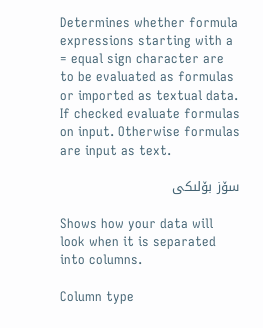Determines whether formula expressions starting with a = equal sign character are to be evaluated as formulas or imported as textual data. If checked evaluate formulas on input. Otherwise formulas are input as text.

سۆز بۆلىكى

Shows how your data will look when it is separated into columns.

Column type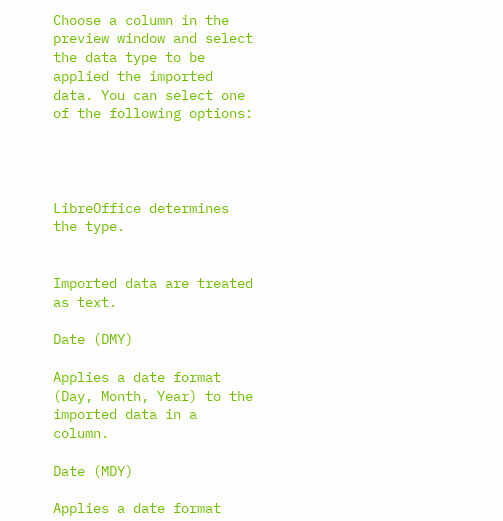Choose a column in the preview window and select the data type to be applied the imported data. You can select one of the following options:




LibreOffice determines the type.


Imported data are treated as text.

Date (DMY)

Applies a date format (Day, Month, Year) to the imported data in a column.

Date (MDY)

Applies a date format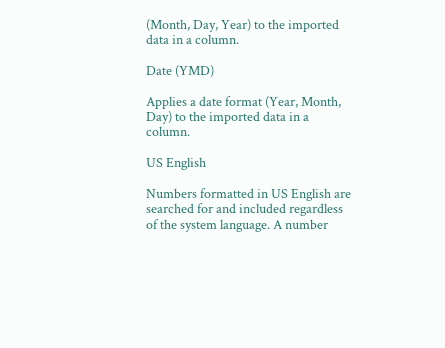(Month, Day, Year) to the imported data in a column.

Date (YMD)

Applies a date format (Year, Month, Day) to the imported data in a column.

US English

Numbers formatted in US English are searched for and included regardless of the system language. A number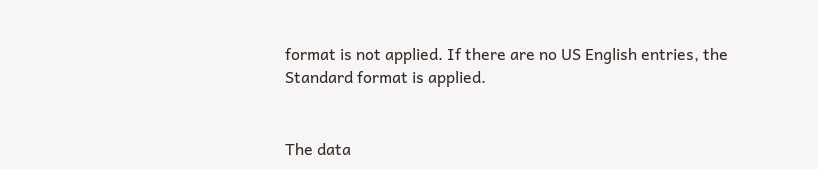format is not applied. If there are no US English entries, the Standard format is applied.


The data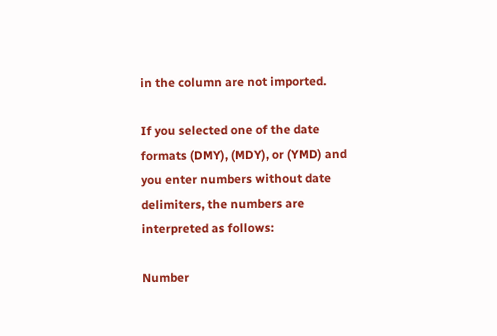in the column are not imported.

If you selected one of the date formats (DMY), (MDY), or (YMD) and you enter numbers without date delimiters, the numbers are interpreted as follows:

Number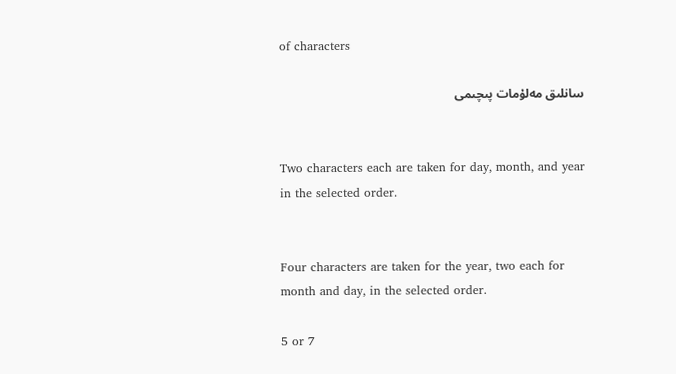of characters

سانلىق مەلۇمات پىچىمى


Two characters each are taken for day, month, and year in the selected order.


Four characters are taken for the year, two each for month and day, in the selected order.

5 or 7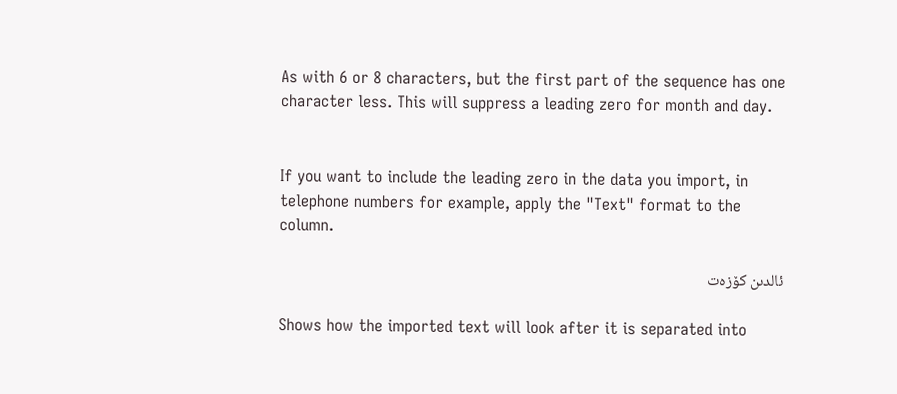As with 6 or 8 characters, but the first part of the sequence has one character less. This will suppress a leading zero for month and day.


If you want to include the leading zero in the data you import, in telephone numbers for example, apply the "Text" format to the column.

ئالدىن كۆزەت

Shows how the imported text will look after it is separated into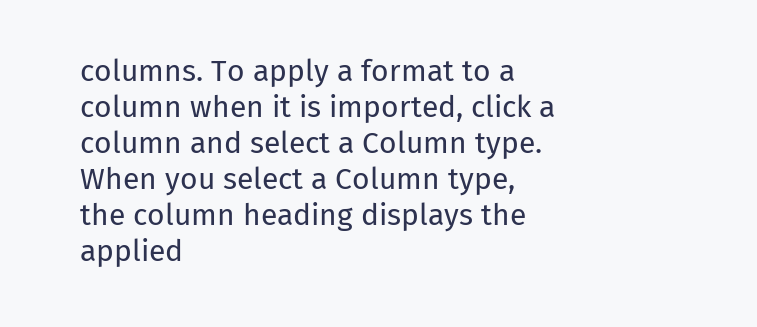columns. To apply a format to a column when it is imported, click a column and select a Column type. When you select a Column type, the column heading displays the applied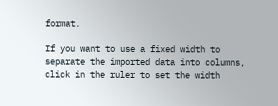format.

If you want to use a fixed width to separate the imported data into columns, click in the ruler to set the width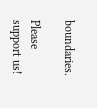boundaries.

Please support us!